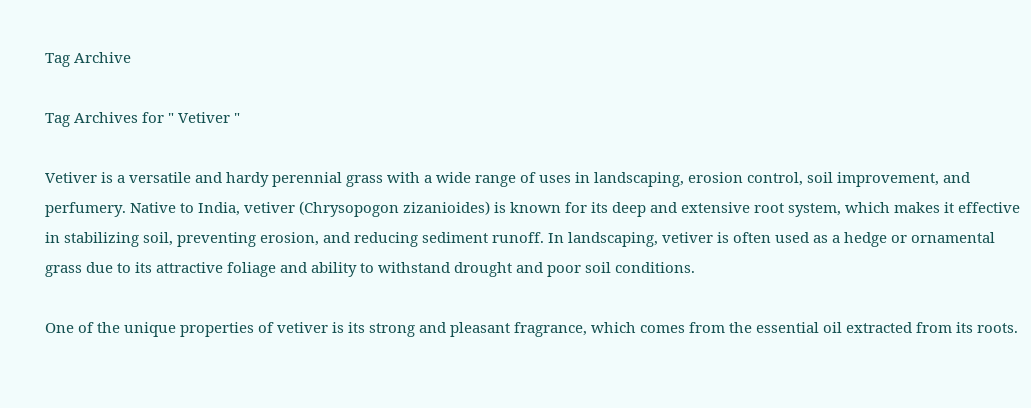Tag Archive

Tag Archives for " Vetiver "

Vetiver is a versatile and hardy perennial grass with a wide range of uses in landscaping, erosion control, soil improvement, and perfumery. Native to India, vetiver (Chrysopogon zizanioides) is known for its deep and extensive root system, which makes it effective in stabilizing soil, preventing erosion, and reducing sediment runoff. In landscaping, vetiver is often used as a hedge or ornamental grass due to its attractive foliage and ability to withstand drought and poor soil conditions.

One of the unique properties of vetiver is its strong and pleasant fragrance, which comes from the essential oil extracted from its roots.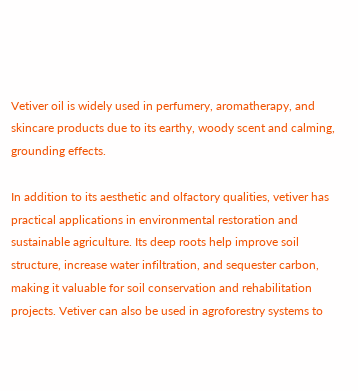Vetiver oil is widely used in perfumery, aromatherapy, and skincare products due to its earthy, woody scent and calming, grounding effects.

In addition to its aesthetic and olfactory qualities, vetiver has practical applications in environmental restoration and sustainable agriculture. Its deep roots help improve soil structure, increase water infiltration, and sequester carbon, making it valuable for soil conservation and rehabilitation projects. Vetiver can also be used in agroforestry systems to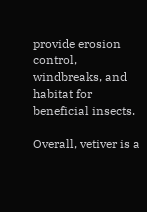provide erosion control, windbreaks, and habitat for beneficial insects.

Overall, vetiver is a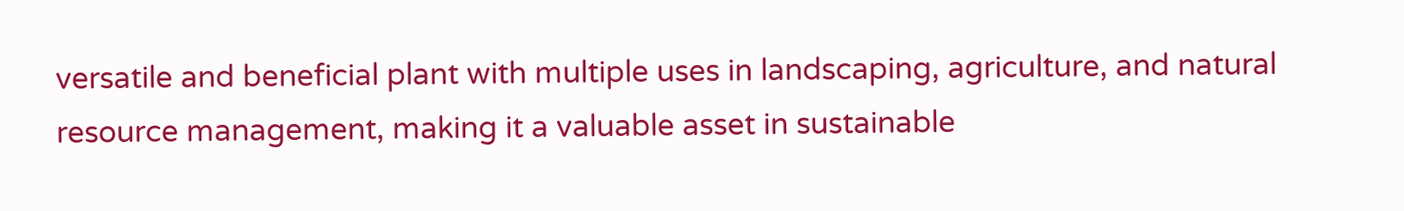versatile and beneficial plant with multiple uses in landscaping, agriculture, and natural resource management, making it a valuable asset in sustainable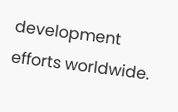development efforts worldwide.